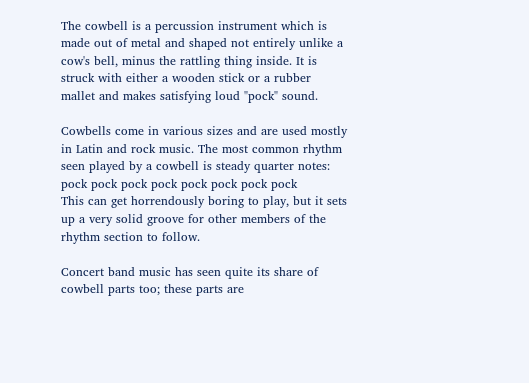The cowbell is a percussion instrument which is made out of metal and shaped not entirely unlike a cow's bell, minus the rattling thing inside. It is struck with either a wooden stick or a rubber mallet and makes satisfying loud "pock" sound.

Cowbells come in various sizes and are used mostly in Latin and rock music. The most common rhythm seen played by a cowbell is steady quarter notes:
pock pock pock pock pock pock pock pock
This can get horrendously boring to play, but it sets up a very solid groove for other members of the rhythm section to follow.

Concert band music has seen quite its share of cowbell parts too; these parts are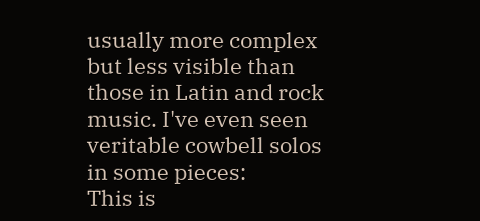usually more complex but less visible than those in Latin and rock music. I've even seen veritable cowbell solos in some pieces:
This is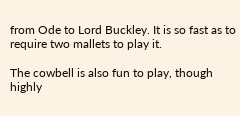from Ode to Lord Buckley. It is so fast as to require two mallets to play it.

The cowbell is also fun to play, though highly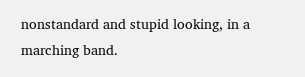nonstandard and stupid looking, in a marching band.